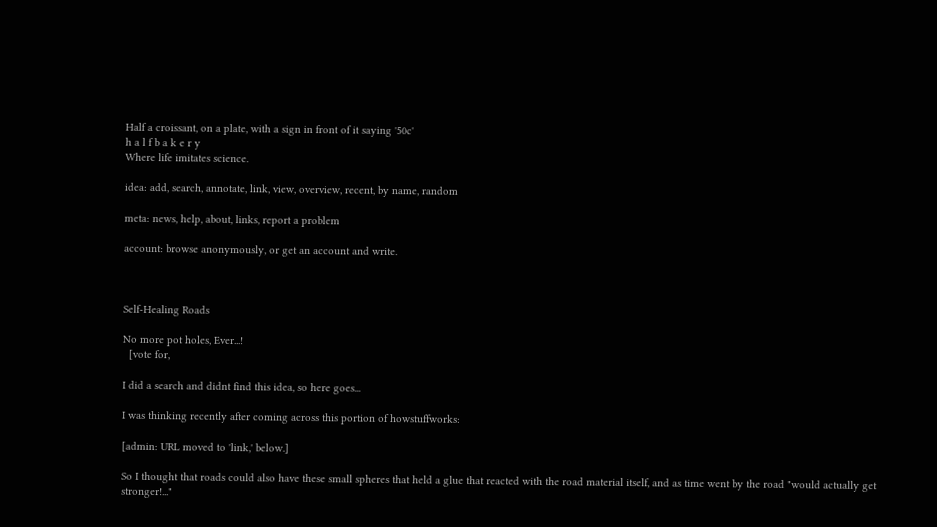Half a croissant, on a plate, with a sign in front of it saying '50c'
h a l f b a k e r y
Where life imitates science.

idea: add, search, annotate, link, view, overview, recent, by name, random

meta: news, help, about, links, report a problem

account: browse anonymously, or get an account and write.



Self-Healing Roads

No more pot holes, Ever...!
  [vote for,

I did a search and didnt find this idea, so here goes...

I was thinking recently after coming across this portion of howstuffworks:

[admin: URL moved to 'link,' below.]

So I thought that roads could also have these small spheres that held a glue that reacted with the road material itself, and as time went by the road "would actually get stronger!..."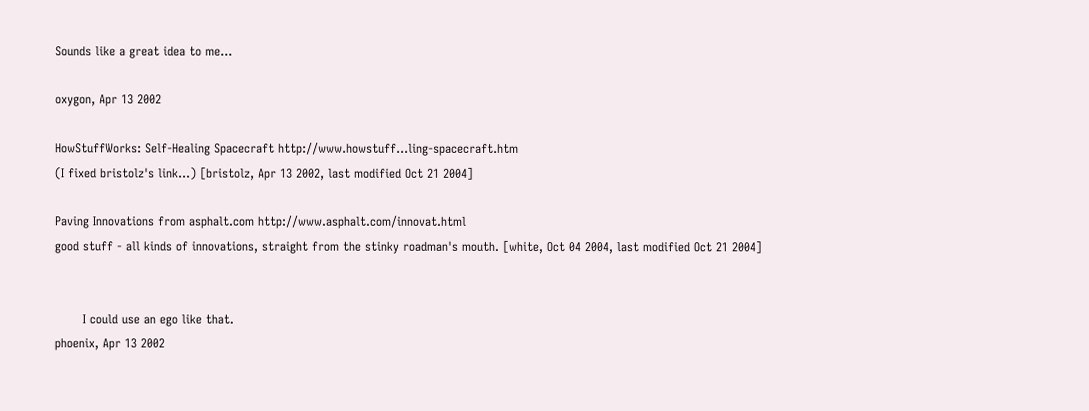Sounds like a great idea to me...

oxygon, Apr 13 2002

HowStuffWorks: Self-Healing Spacecraft http://www.howstuff...ling-spacecraft.htm
(I fixed bristolz's link...) [bristolz, Apr 13 2002, last modified Oct 21 2004]

Paving Innovations from asphalt.com http://www.asphalt.com/innovat.html
good stuff - all kinds of innovations, straight from the stinky roadman's mouth. [white, Oct 04 2004, last modified Oct 21 2004]


       I could use an ego like that.
phoenix, Apr 13 2002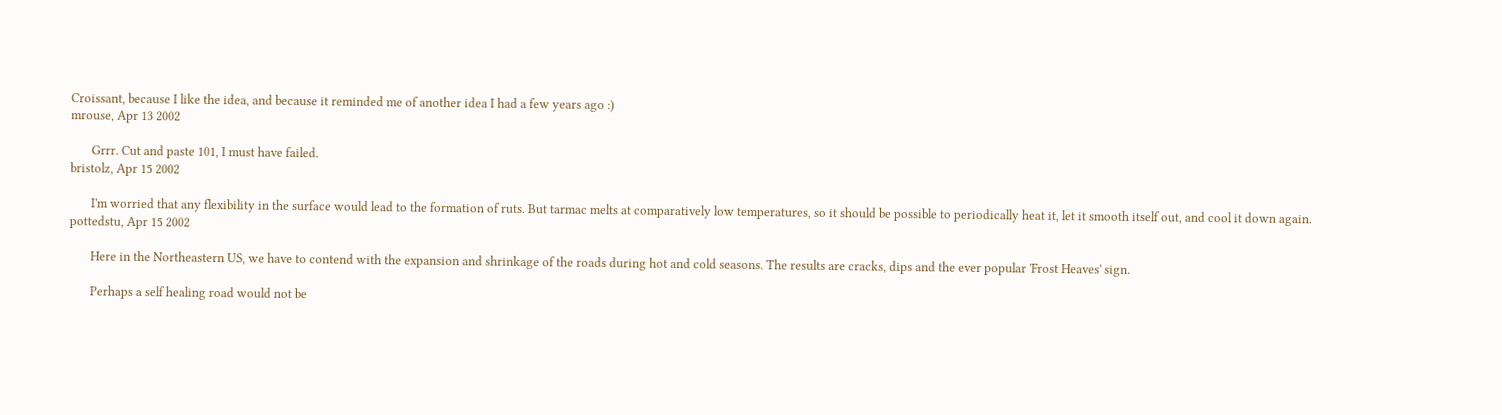Croissant, because I like the idea, and because it reminded me of another idea I had a few years ago :)
mrouse, Apr 13 2002

       Grrr. Cut and paste 101, I must have failed.
bristolz, Apr 15 2002

       I'm worried that any flexibility in the surface would lead to the formation of ruts. But tarmac melts at comparatively low temperatures, so it should be possible to periodically heat it, let it smooth itself out, and cool it down again.
pottedstu, Apr 15 2002

       Here in the Northeastern US, we have to contend with the expansion and shrinkage of the roads during hot and cold seasons. The results are cracks, dips and the ever popular 'Frost Heaves' sign.

       Perhaps a self healing road would not be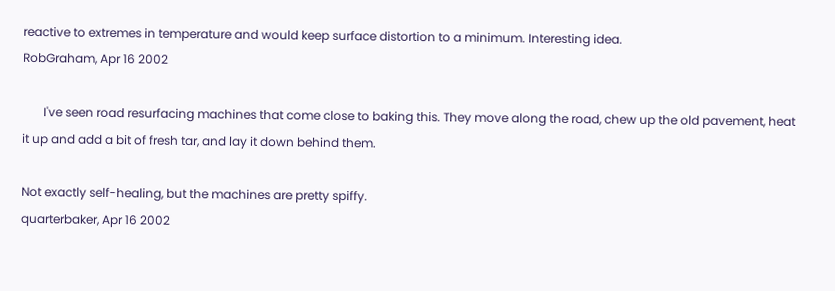reactive to extremes in temperature and would keep surface distortion to a minimum. Interesting idea.
RobGraham, Apr 16 2002

       I've seen road resurfacing machines that come close to baking this. They move along the road, chew up the old pavement, heat it up and add a bit of fresh tar, and lay it down behind them.

Not exactly self-healing, but the machines are pretty spiffy.
quarterbaker, Apr 16 2002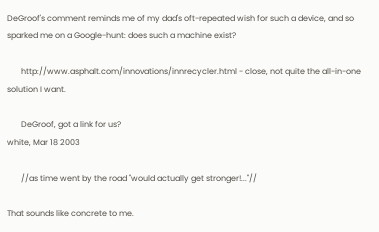DeGroof's comment reminds me of my dad's oft-repeated wish for such a device, and so sparked me on a Google-hunt: does such a machine exist?

       http://www.asphalt.com/innovations/innrecycler.html - close, not quite the all-in-one solution I want.

       DeGroof, got a link for us?
white, Mar 18 2003

       //as time went by the road "would actually get stronger!..."//

That sounds like concrete to me.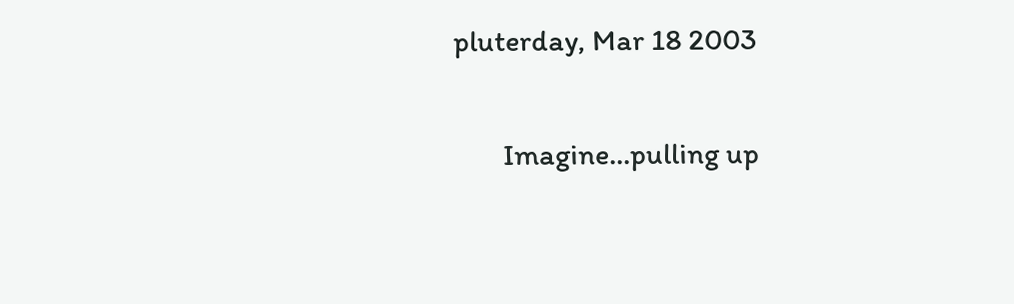pluterday, Mar 18 2003

       Imagine...pulling up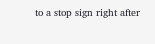to a stop sign right after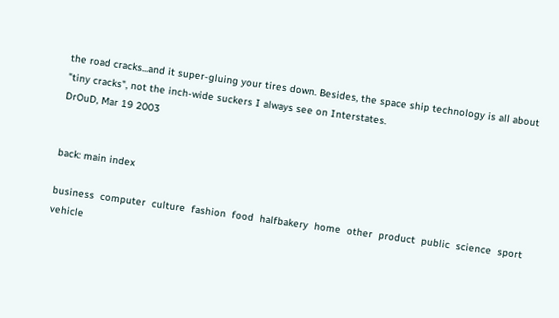the road cracks...and it super-gluing your tires down. Besides, the space ship technology is all about "tiny cracks", not the inch-wide suckers I always see on Interstates.
DrOuD, Mar 19 2003


back: main index

business  computer  culture  fashion  food  halfbakery  home  other  product  public  science  sport  vehicle